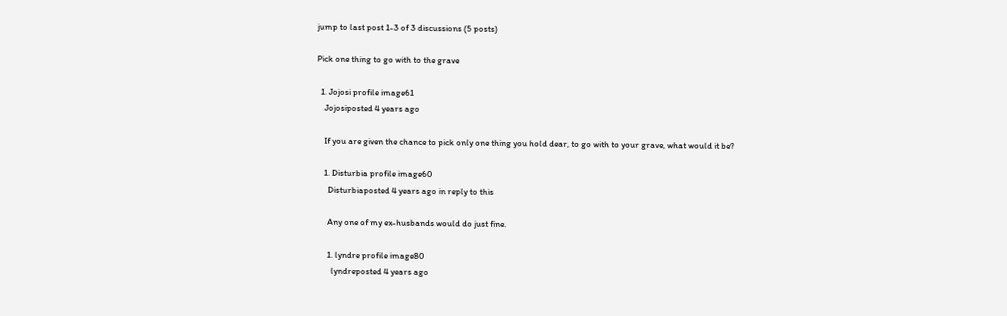jump to last post 1-3 of 3 discussions (5 posts)

Pick one thing to go with to the grave

  1. Jojosi profile image61
    Jojosiposted 4 years ago

    If you are given the chance to pick only one thing you hold dear, to go with to your grave, what would it be?

    1. Disturbia profile image60
      Disturbiaposted 4 years ago in reply to this

      Any one of my ex-husbands would do just fine.

      1. lyndre profile image80
        lyndreposted 4 years ago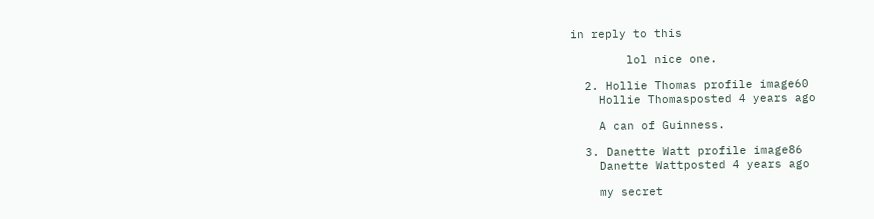in reply to this

        lol nice one.

  2. Hollie Thomas profile image60
    Hollie Thomasposted 4 years ago

    A can of Guinness.

  3. Danette Watt profile image86
    Danette Wattposted 4 years ago

    my secret